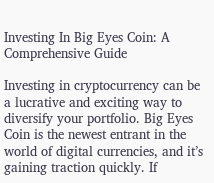Investing In Big Eyes Coin: A Comprehensive Guide

Investing in cryptocurrency can be a lucrative and exciting way to diversify your portfolio. Big Eyes Coin is the newest entrant in the world of digital currencies, and it’s gaining traction quickly. If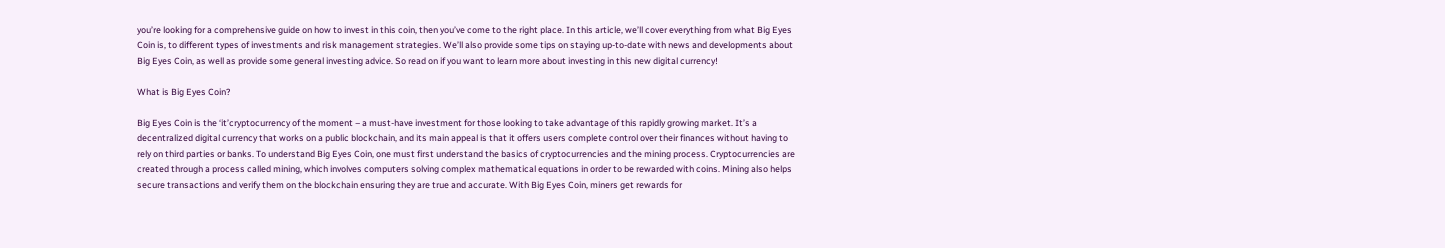you’re looking for a comprehensive guide on how to invest in this coin, then you’ve come to the right place. In this article, we’ll cover everything from what Big Eyes Coin is, to different types of investments and risk management strategies. We’ll also provide some tips on staying up-to-date with news and developments about Big Eyes Coin, as well as provide some general investing advice. So read on if you want to learn more about investing in this new digital currency!

What is Big Eyes Coin?

Big Eyes Coin is the ‘it’cryptocurrency of the moment – a must-have investment for those looking to take advantage of this rapidly growing market. It’s a decentralized digital currency that works on a public blockchain, and its main appeal is that it offers users complete control over their finances without having to rely on third parties or banks. To understand Big Eyes Coin, one must first understand the basics of cryptocurrencies and the mining process. Cryptocurrencies are created through a process called mining, which involves computers solving complex mathematical equations in order to be rewarded with coins. Mining also helps secure transactions and verify them on the blockchain ensuring they are true and accurate. With Big Eyes Coin, miners get rewards for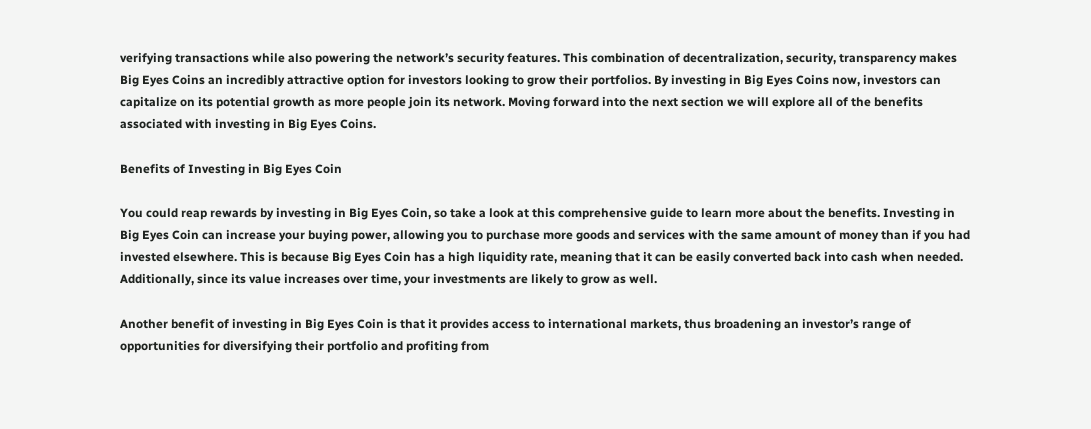verifying transactions while also powering the network’s security features. This combination of decentralization, security, transparency makes Big Eyes Coins an incredibly attractive option for investors looking to grow their portfolios. By investing in Big Eyes Coins now, investors can capitalize on its potential growth as more people join its network. Moving forward into the next section we will explore all of the benefits associated with investing in Big Eyes Coins.

Benefits of Investing in Big Eyes Coin

You could reap rewards by investing in Big Eyes Coin, so take a look at this comprehensive guide to learn more about the benefits. Investing in Big Eyes Coin can increase your buying power, allowing you to purchase more goods and services with the same amount of money than if you had invested elsewhere. This is because Big Eyes Coin has a high liquidity rate, meaning that it can be easily converted back into cash when needed. Additionally, since its value increases over time, your investments are likely to grow as well.

Another benefit of investing in Big Eyes Coin is that it provides access to international markets, thus broadening an investor’s range of opportunities for diversifying their portfolio and profiting from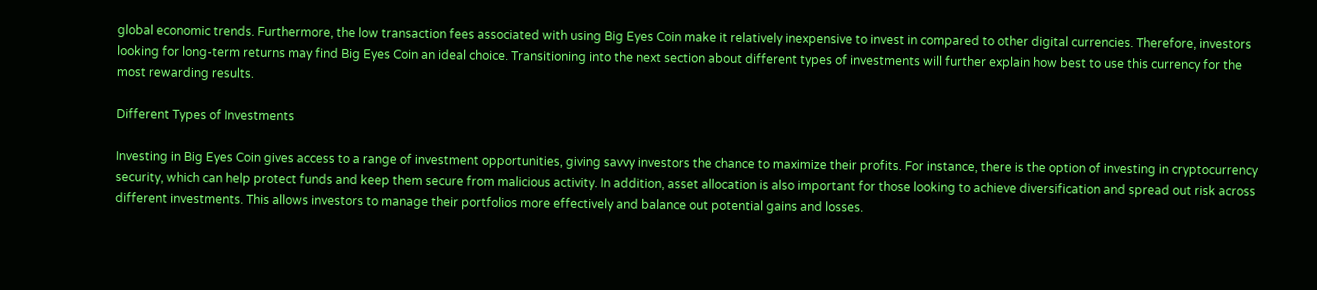global economic trends. Furthermore, the low transaction fees associated with using Big Eyes Coin make it relatively inexpensive to invest in compared to other digital currencies. Therefore, investors looking for long-term returns may find Big Eyes Coin an ideal choice. Transitioning into the next section about different types of investments will further explain how best to use this currency for the most rewarding results.

Different Types of Investments

Investing in Big Eyes Coin gives access to a range of investment opportunities, giving savvy investors the chance to maximize their profits. For instance, there is the option of investing in cryptocurrency security, which can help protect funds and keep them secure from malicious activity. In addition, asset allocation is also important for those looking to achieve diversification and spread out risk across different investments. This allows investors to manage their portfolios more effectively and balance out potential gains and losses.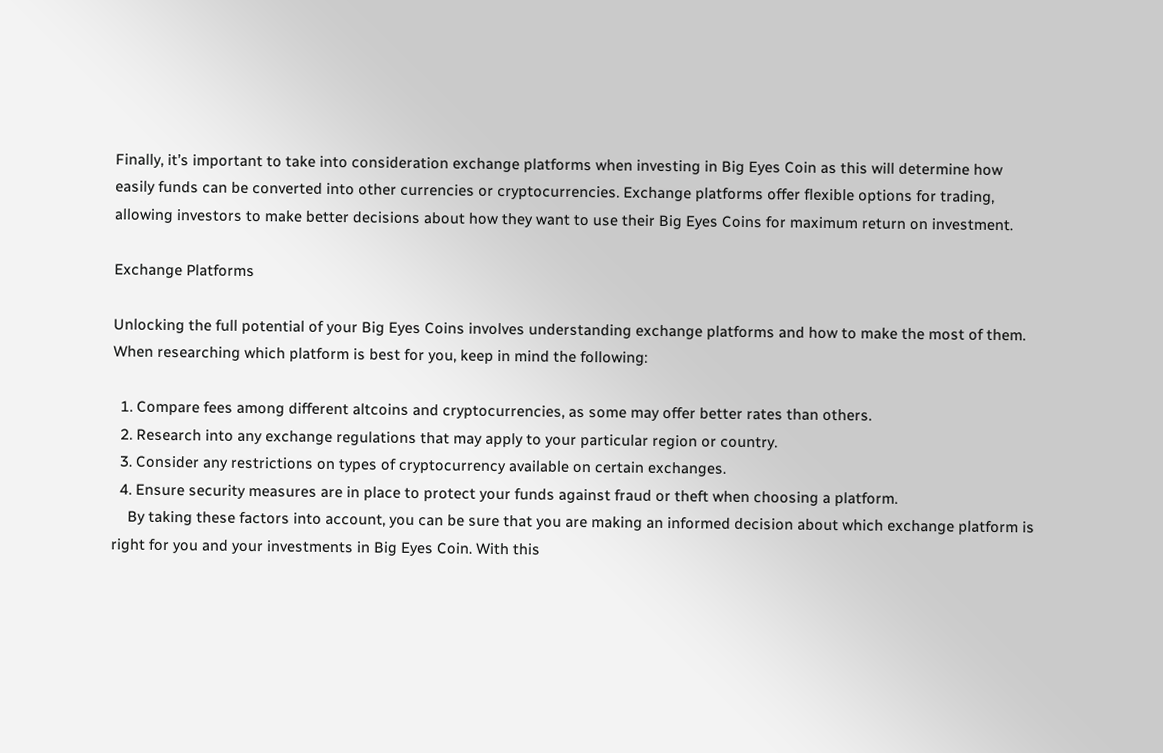Finally, it’s important to take into consideration exchange platforms when investing in Big Eyes Coin as this will determine how easily funds can be converted into other currencies or cryptocurrencies. Exchange platforms offer flexible options for trading, allowing investors to make better decisions about how they want to use their Big Eyes Coins for maximum return on investment.

Exchange Platforms

Unlocking the full potential of your Big Eyes Coins involves understanding exchange platforms and how to make the most of them. When researching which platform is best for you, keep in mind the following:

  1. Compare fees among different altcoins and cryptocurrencies, as some may offer better rates than others.
  2. Research into any exchange regulations that may apply to your particular region or country.
  3. Consider any restrictions on types of cryptocurrency available on certain exchanges.
  4. Ensure security measures are in place to protect your funds against fraud or theft when choosing a platform.
    By taking these factors into account, you can be sure that you are making an informed decision about which exchange platform is right for you and your investments in Big Eyes Coin. With this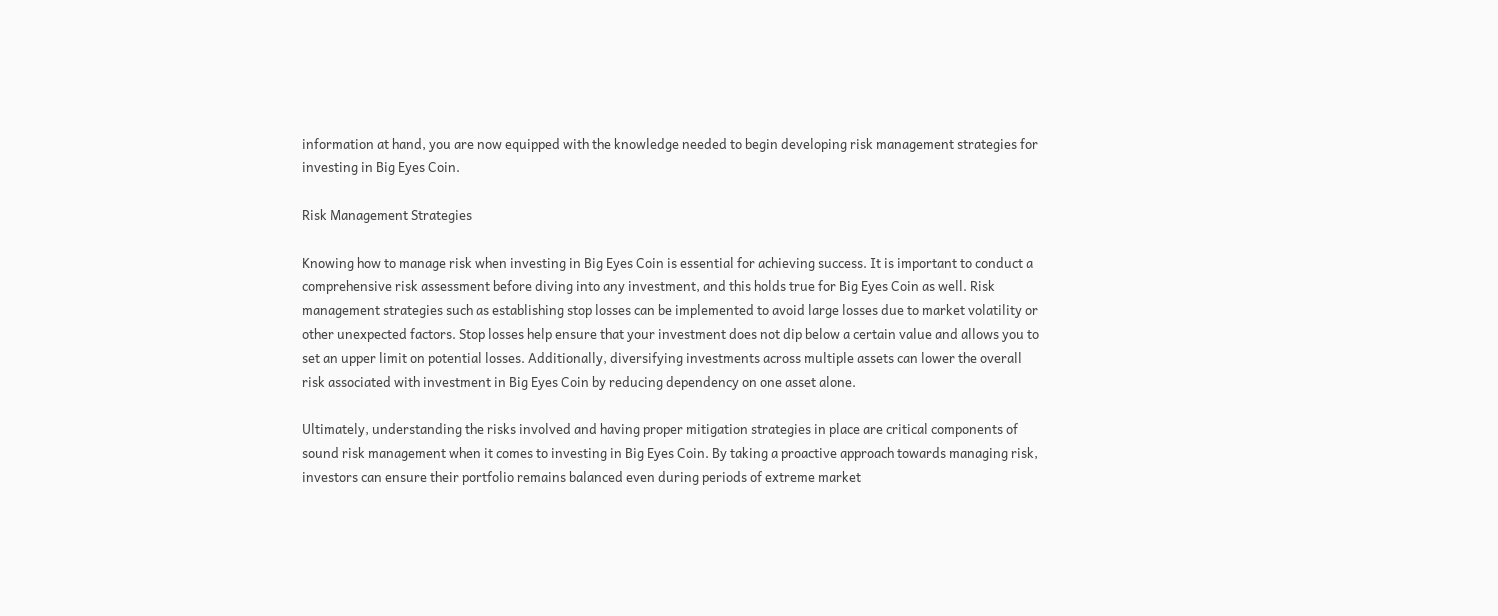information at hand, you are now equipped with the knowledge needed to begin developing risk management strategies for investing in Big Eyes Coin.

Risk Management Strategies

Knowing how to manage risk when investing in Big Eyes Coin is essential for achieving success. It is important to conduct a comprehensive risk assessment before diving into any investment, and this holds true for Big Eyes Coin as well. Risk management strategies such as establishing stop losses can be implemented to avoid large losses due to market volatility or other unexpected factors. Stop losses help ensure that your investment does not dip below a certain value and allows you to set an upper limit on potential losses. Additionally, diversifying investments across multiple assets can lower the overall risk associated with investment in Big Eyes Coin by reducing dependency on one asset alone.

Ultimately, understanding the risks involved and having proper mitigation strategies in place are critical components of sound risk management when it comes to investing in Big Eyes Coin. By taking a proactive approach towards managing risk, investors can ensure their portfolio remains balanced even during periods of extreme market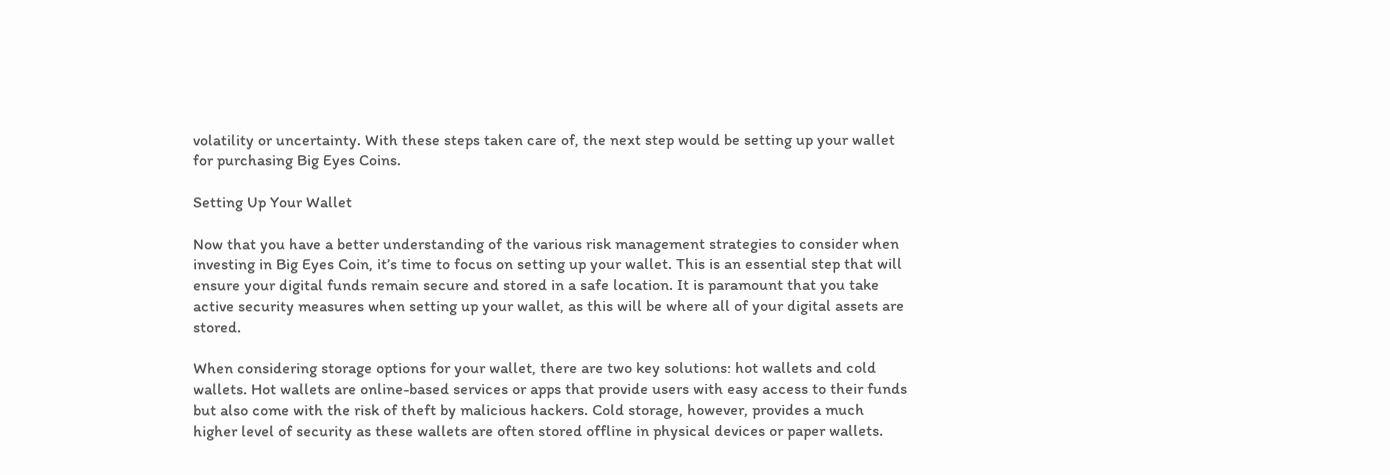volatility or uncertainty. With these steps taken care of, the next step would be setting up your wallet for purchasing Big Eyes Coins.

Setting Up Your Wallet

Now that you have a better understanding of the various risk management strategies to consider when investing in Big Eyes Coin, it’s time to focus on setting up your wallet. This is an essential step that will ensure your digital funds remain secure and stored in a safe location. It is paramount that you take active security measures when setting up your wallet, as this will be where all of your digital assets are stored.

When considering storage options for your wallet, there are two key solutions: hot wallets and cold wallets. Hot wallets are online-based services or apps that provide users with easy access to their funds but also come with the risk of theft by malicious hackers. Cold storage, however, provides a much higher level of security as these wallets are often stored offline in physical devices or paper wallets.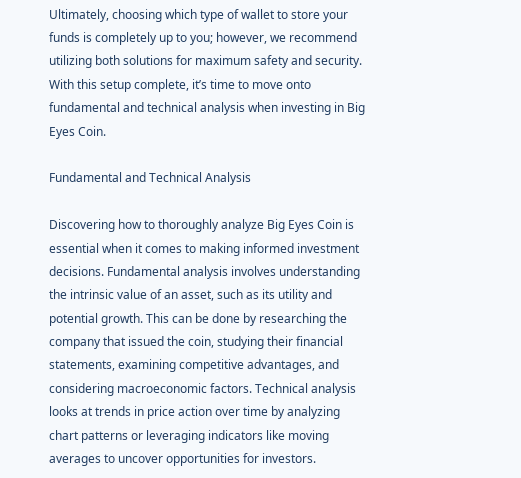Ultimately, choosing which type of wallet to store your funds is completely up to you; however, we recommend utilizing both solutions for maximum safety and security. With this setup complete, it’s time to move onto fundamental and technical analysis when investing in Big Eyes Coin.

Fundamental and Technical Analysis

Discovering how to thoroughly analyze Big Eyes Coin is essential when it comes to making informed investment decisions. Fundamental analysis involves understanding the intrinsic value of an asset, such as its utility and potential growth. This can be done by researching the company that issued the coin, studying their financial statements, examining competitive advantages, and considering macroeconomic factors. Technical analysis looks at trends in price action over time by analyzing chart patterns or leveraging indicators like moving averages to uncover opportunities for investors.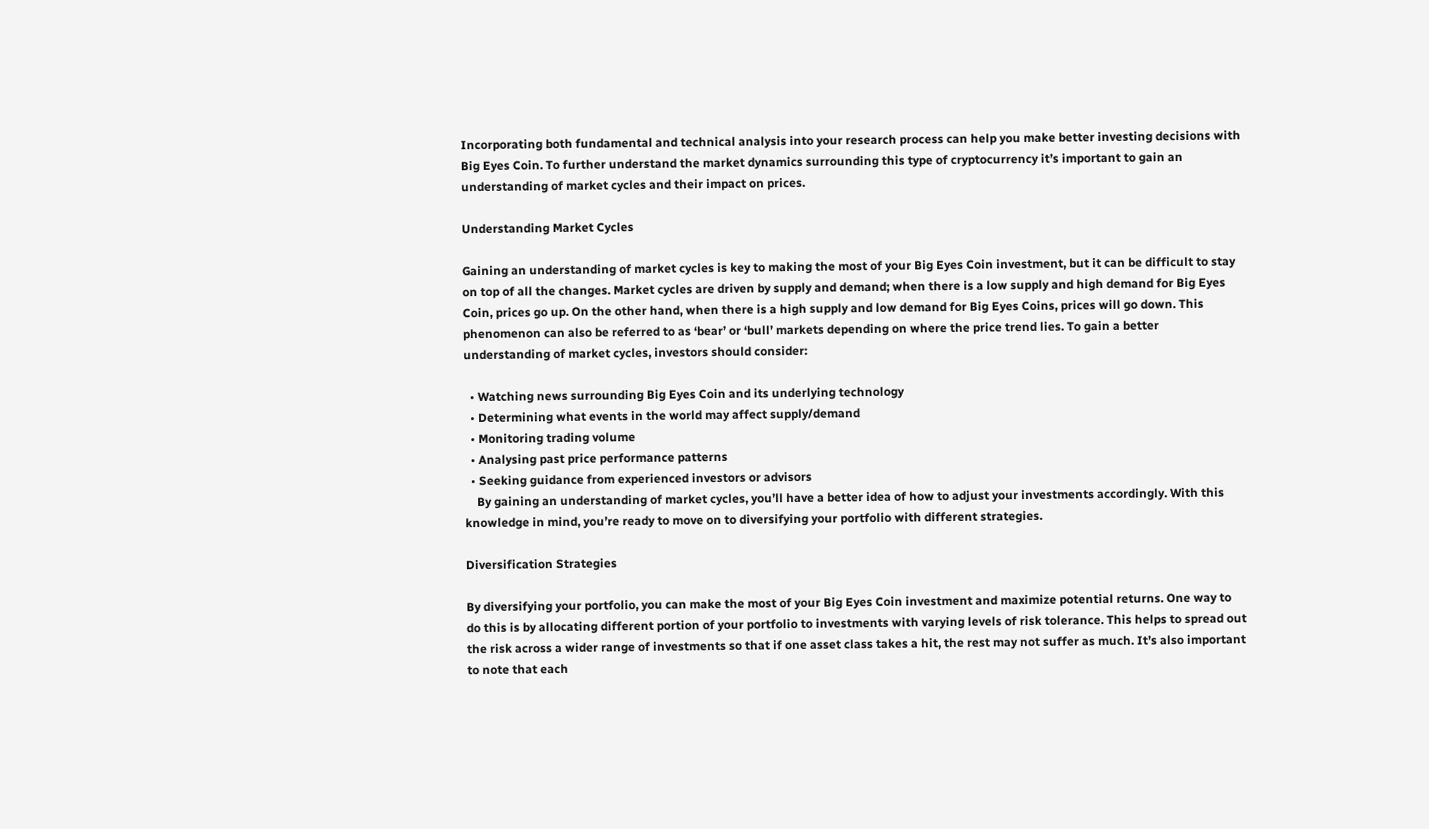Incorporating both fundamental and technical analysis into your research process can help you make better investing decisions with Big Eyes Coin. To further understand the market dynamics surrounding this type of cryptocurrency it’s important to gain an understanding of market cycles and their impact on prices.

Understanding Market Cycles

Gaining an understanding of market cycles is key to making the most of your Big Eyes Coin investment, but it can be difficult to stay on top of all the changes. Market cycles are driven by supply and demand; when there is a low supply and high demand for Big Eyes Coin, prices go up. On the other hand, when there is a high supply and low demand for Big Eyes Coins, prices will go down. This phenomenon can also be referred to as ‘bear’ or ‘bull’ markets depending on where the price trend lies. To gain a better understanding of market cycles, investors should consider:

  • Watching news surrounding Big Eyes Coin and its underlying technology
  • Determining what events in the world may affect supply/demand
  • Monitoring trading volume
  • Analysing past price performance patterns
  • Seeking guidance from experienced investors or advisors
    By gaining an understanding of market cycles, you’ll have a better idea of how to adjust your investments accordingly. With this knowledge in mind, you’re ready to move on to diversifying your portfolio with different strategies.

Diversification Strategies

By diversifying your portfolio, you can make the most of your Big Eyes Coin investment and maximize potential returns. One way to do this is by allocating different portion of your portfolio to investments with varying levels of risk tolerance. This helps to spread out the risk across a wider range of investments so that if one asset class takes a hit, the rest may not suffer as much. It’s also important to note that each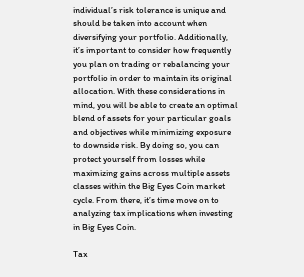individual’s risk tolerance is unique and should be taken into account when diversifying your portfolio. Additionally, it’s important to consider how frequently you plan on trading or rebalancing your portfolio in order to maintain its original allocation. With these considerations in mind, you will be able to create an optimal blend of assets for your particular goals and objectives while minimizing exposure to downside risk. By doing so, you can protect yourself from losses while maximizing gains across multiple assets classes within the Big Eyes Coin market cycle. From there, it’s time move on to analyzing tax implications when investing in Big Eyes Coin.

Tax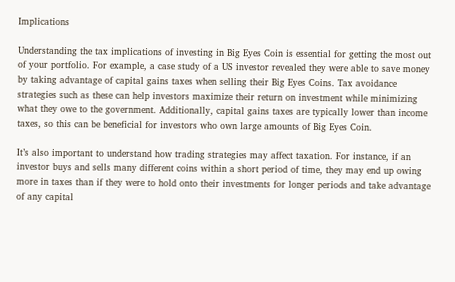Implications

Understanding the tax implications of investing in Big Eyes Coin is essential for getting the most out of your portfolio. For example, a case study of a US investor revealed they were able to save money by taking advantage of capital gains taxes when selling their Big Eyes Coins. Tax avoidance strategies such as these can help investors maximize their return on investment while minimizing what they owe to the government. Additionally, capital gains taxes are typically lower than income taxes, so this can be beneficial for investors who own large amounts of Big Eyes Coin.

It’s also important to understand how trading strategies may affect taxation. For instance, if an investor buys and sells many different coins within a short period of time, they may end up owing more in taxes than if they were to hold onto their investments for longer periods and take advantage of any capital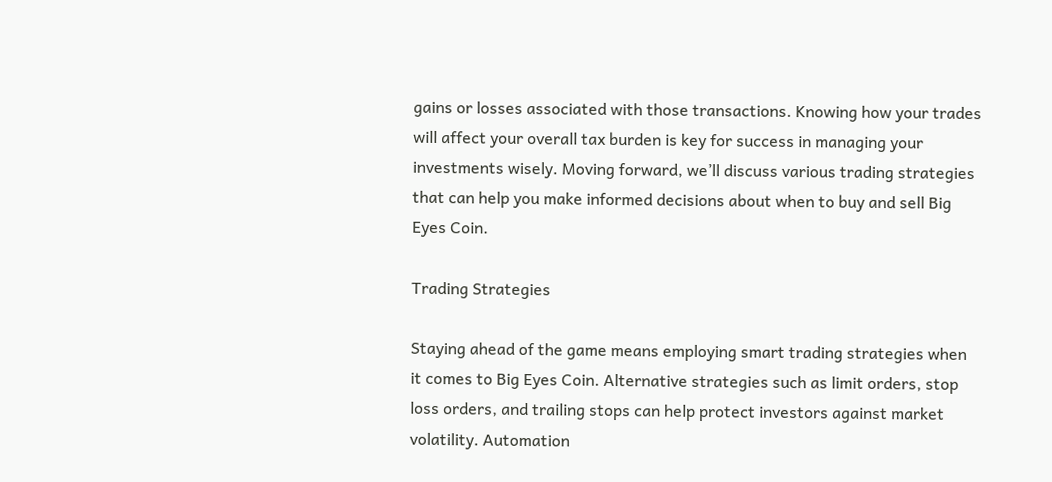gains or losses associated with those transactions. Knowing how your trades will affect your overall tax burden is key for success in managing your investments wisely. Moving forward, we’ll discuss various trading strategies that can help you make informed decisions about when to buy and sell Big Eyes Coin.

Trading Strategies

Staying ahead of the game means employing smart trading strategies when it comes to Big Eyes Coin. Alternative strategies such as limit orders, stop loss orders, and trailing stops can help protect investors against market volatility. Automation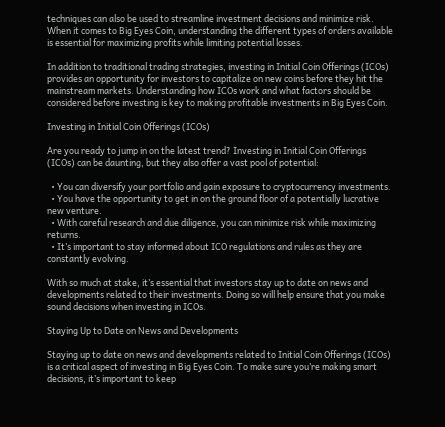techniques can also be used to streamline investment decisions and minimize risk. When it comes to Big Eyes Coin, understanding the different types of orders available is essential for maximizing profits while limiting potential losses.

In addition to traditional trading strategies, investing in Initial Coin Offerings (ICOs) provides an opportunity for investors to capitalize on new coins before they hit the mainstream markets. Understanding how ICOs work and what factors should be considered before investing is key to making profitable investments in Big Eyes Coin.

Investing in Initial Coin Offerings (ICOs)

Are you ready to jump in on the latest trend? Investing in Initial Coin Offerings (ICOs) can be daunting, but they also offer a vast pool of potential:

  • You can diversify your portfolio and gain exposure to cryptocurrency investments.
  • You have the opportunity to get in on the ground floor of a potentially lucrative new venture.
  • With careful research and due diligence, you can minimize risk while maximizing returns.
  • It’s important to stay informed about ICO regulations and rules as they are constantly evolving.

With so much at stake, it’s essential that investors stay up to date on news and developments related to their investments. Doing so will help ensure that you make sound decisions when investing in ICOs.

Staying Up to Date on News and Developments

Staying up to date on news and developments related to Initial Coin Offerings (ICOs) is a critical aspect of investing in Big Eyes Coin. To make sure you’re making smart decisions, it’s important to keep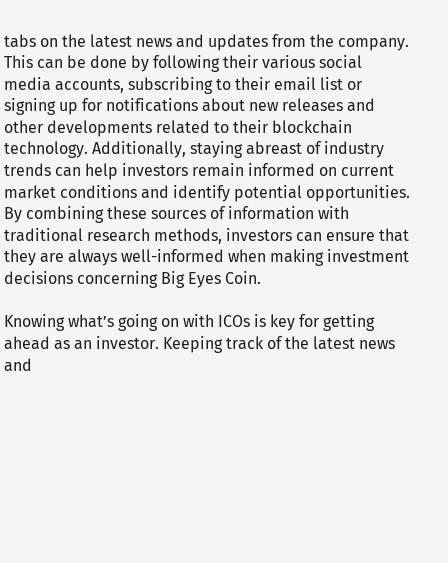tabs on the latest news and updates from the company. This can be done by following their various social media accounts, subscribing to their email list or signing up for notifications about new releases and other developments related to their blockchain technology. Additionally, staying abreast of industry trends can help investors remain informed on current market conditions and identify potential opportunities. By combining these sources of information with traditional research methods, investors can ensure that they are always well-informed when making investment decisions concerning Big Eyes Coin.

Knowing what’s going on with ICOs is key for getting ahead as an investor. Keeping track of the latest news and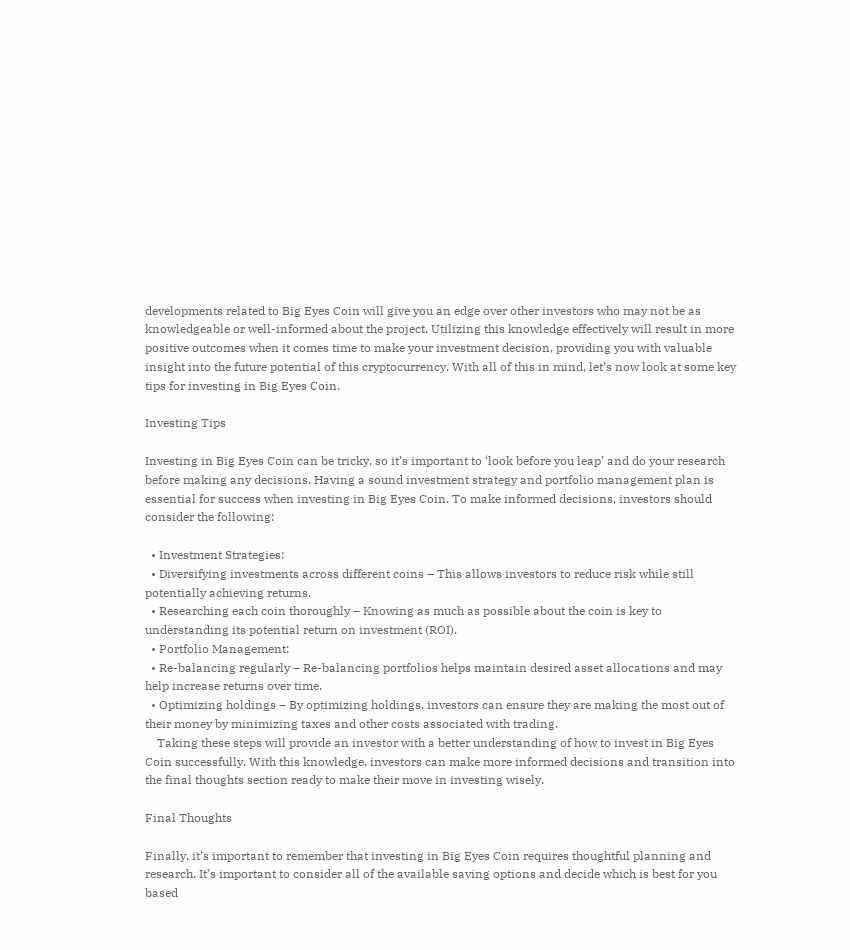developments related to Big Eyes Coin will give you an edge over other investors who may not be as knowledgeable or well-informed about the project. Utilizing this knowledge effectively will result in more positive outcomes when it comes time to make your investment decision, providing you with valuable insight into the future potential of this cryptocurrency. With all of this in mind, let’s now look at some key tips for investing in Big Eyes Coin.

Investing Tips

Investing in Big Eyes Coin can be tricky, so it’s important to ‘look before you leap’ and do your research before making any decisions. Having a sound investment strategy and portfolio management plan is essential for success when investing in Big Eyes Coin. To make informed decisions, investors should consider the following:

  • Investment Strategies:
  • Diversifying investments across different coins – This allows investors to reduce risk while still potentially achieving returns.
  • Researching each coin thoroughly – Knowing as much as possible about the coin is key to understanding its potential return on investment (ROI).
  • Portfolio Management:
  • Re-balancing regularly – Re-balancing portfolios helps maintain desired asset allocations and may help increase returns over time.
  • Optimizing holdings – By optimizing holdings, investors can ensure they are making the most out of their money by minimizing taxes and other costs associated with trading.
    Taking these steps will provide an investor with a better understanding of how to invest in Big Eyes Coin successfully. With this knowledge, investors can make more informed decisions and transition into the final thoughts section ready to make their move in investing wisely.

Final Thoughts

Finally, it’s important to remember that investing in Big Eyes Coin requires thoughtful planning and research. It’s important to consider all of the available saving options and decide which is best for you based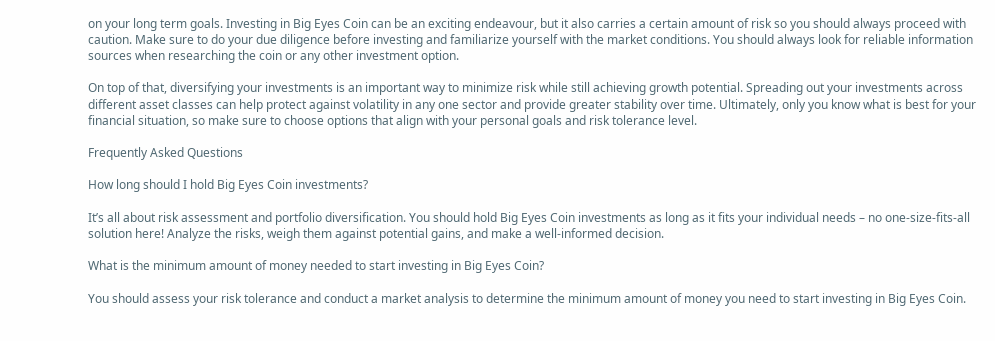on your long term goals. Investing in Big Eyes Coin can be an exciting endeavour, but it also carries a certain amount of risk so you should always proceed with caution. Make sure to do your due diligence before investing and familiarize yourself with the market conditions. You should always look for reliable information sources when researching the coin or any other investment option.

On top of that, diversifying your investments is an important way to minimize risk while still achieving growth potential. Spreading out your investments across different asset classes can help protect against volatility in any one sector and provide greater stability over time. Ultimately, only you know what is best for your financial situation, so make sure to choose options that align with your personal goals and risk tolerance level.

Frequently Asked Questions

How long should I hold Big Eyes Coin investments?

It’s all about risk assessment and portfolio diversification. You should hold Big Eyes Coin investments as long as it fits your individual needs – no one-size-fits-all solution here! Analyze the risks, weigh them against potential gains, and make a well-informed decision.

What is the minimum amount of money needed to start investing in Big Eyes Coin?

You should assess your risk tolerance and conduct a market analysis to determine the minimum amount of money you need to start investing in Big Eyes Coin.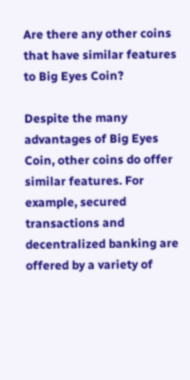Are there any other coins that have similar features to Big Eyes Coin?

Despite the many advantages of Big Eyes Coin, other coins do offer similar features. For example, secured transactions and decentralized banking are offered by a variety of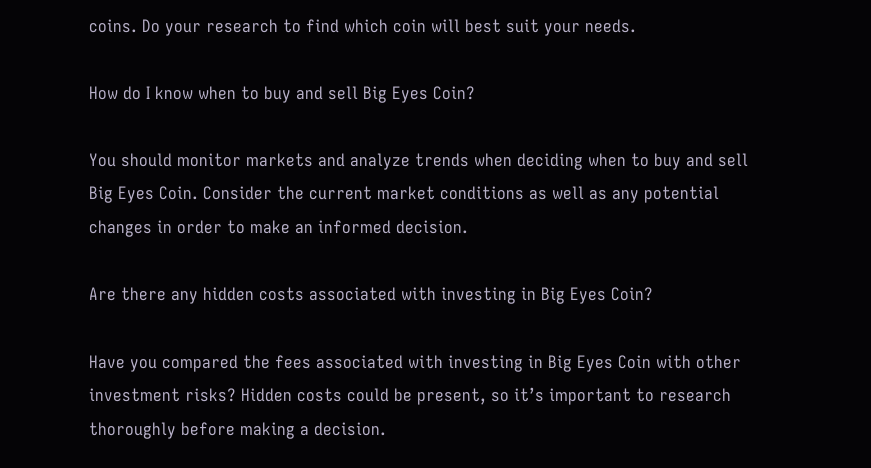coins. Do your research to find which coin will best suit your needs.

How do I know when to buy and sell Big Eyes Coin?

You should monitor markets and analyze trends when deciding when to buy and sell Big Eyes Coin. Consider the current market conditions as well as any potential changes in order to make an informed decision.

Are there any hidden costs associated with investing in Big Eyes Coin?

Have you compared the fees associated with investing in Big Eyes Coin with other investment risks? Hidden costs could be present, so it’s important to research thoroughly before making a decision.